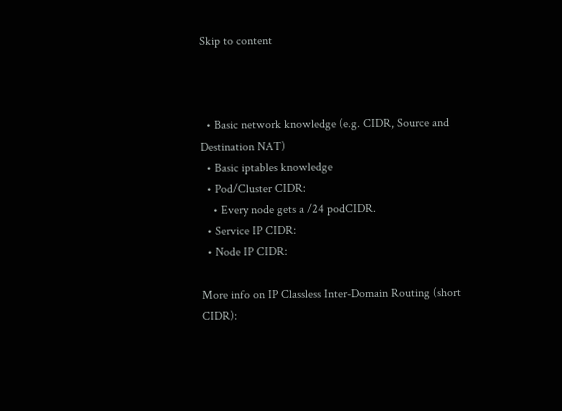Skip to content



  • Basic network knowledge (e.g. CIDR, Source and Destination NAT)
  • Basic iptables knowledge
  • Pod/Cluster CIDR:
    • Every node gets a /24 podCIDR.
  • Service IP CIDR:
  • Node IP CIDR:

More info on IP Classless Inter-Domain Routing (short CIDR):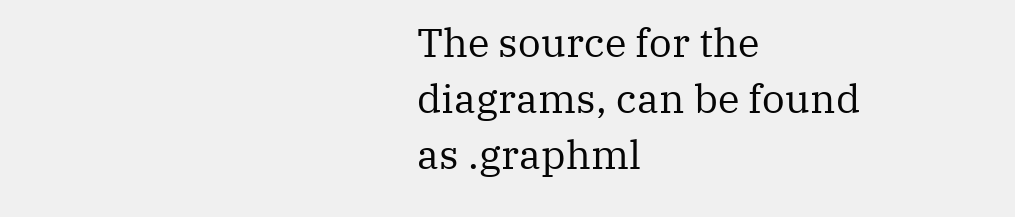The source for the diagrams, can be found as .graphml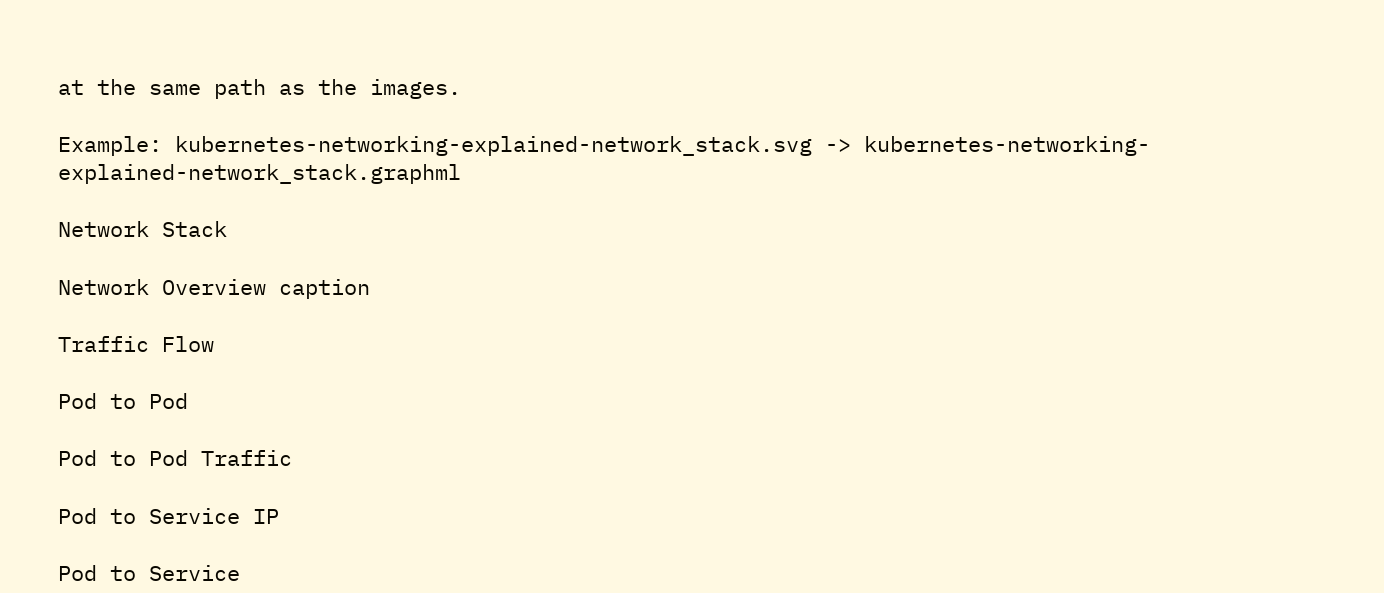at the same path as the images.

Example: kubernetes-networking-explained-network_stack.svg -> kubernetes-networking-explained-network_stack.graphml

Network Stack

Network Overview caption

Traffic Flow

Pod to Pod

Pod to Pod Traffic

Pod to Service IP

Pod to Service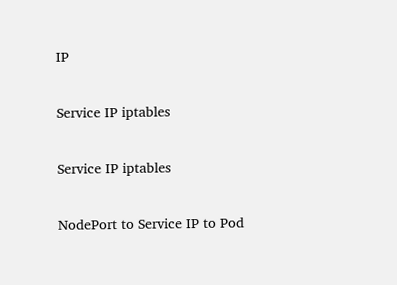IP

Service IP iptables

Service IP iptables

NodePort to Service IP to Pod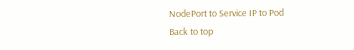NodePort to Service IP to Pod
Back to top